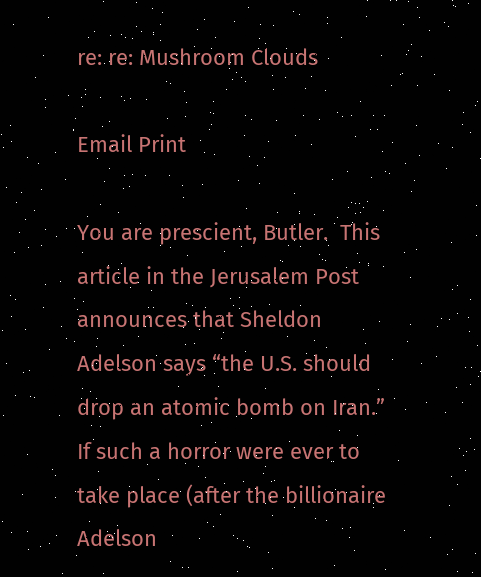re: re: Mushroom Clouds

Email Print

You are prescient, Butler.  This article in the Jerusalem Post announces that Sheldon Adelson says “the U.S. should drop an atomic bomb on Iran.”  If such a horror were ever to take place (after the billionaire Adelson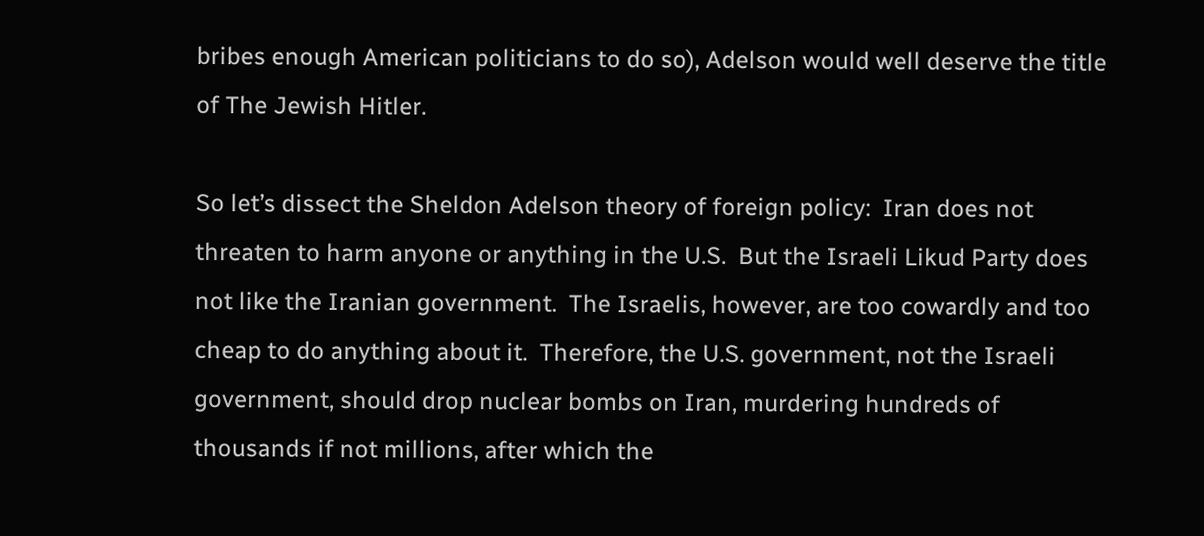bribes enough American politicians to do so), Adelson would well deserve the title of The Jewish Hitler.

So let’s dissect the Sheldon Adelson theory of foreign policy:  Iran does not threaten to harm anyone or anything in the U.S.  But the Israeli Likud Party does not like the Iranian government.  The Israelis, however, are too cowardly and too cheap to do anything about it.  Therefore, the U.S. government, not the Israeli government, should drop nuclear bombs on Iran, murdering hundreds of thousands if not millions, after which the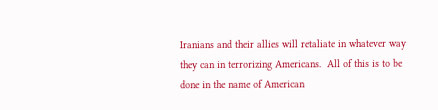Iranians and their allies will retaliate in whatever way they can in terrorizing Americans.  All of this is to be done in the name of American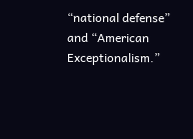“national defense” and “American Exceptionalism.”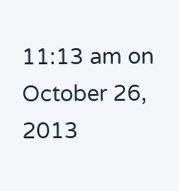11:13 am on October 26, 2013